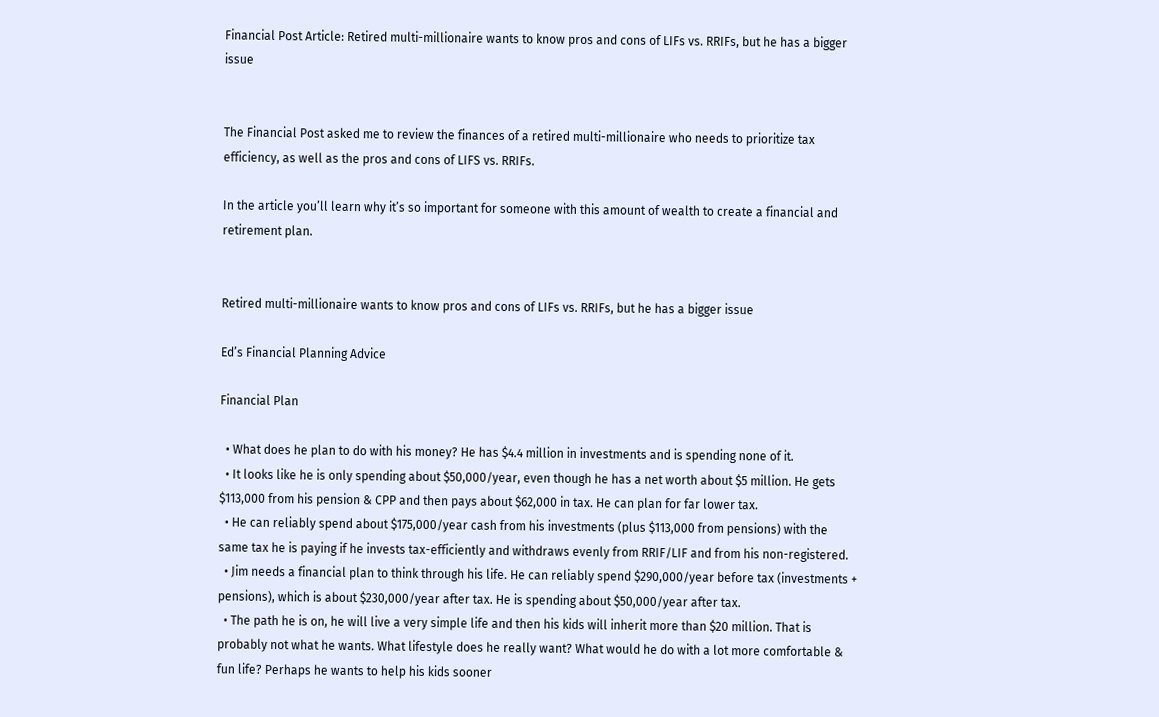Financial Post Article: Retired multi-millionaire wants to know pros and cons of LIFs vs. RRIFs, but he has a bigger issue


The Financial Post asked me to review the finances of a retired multi-millionaire who needs to prioritize tax efficiency, as well as the pros and cons of LIFS vs. RRIFs.

In the article you’ll learn why it’s so important for someone with this amount of wealth to create a financial and retirement plan.


Retired multi-millionaire wants to know pros and cons of LIFs vs. RRIFs, but he has a bigger issue

Ed’s Financial Planning Advice

Financial Plan

  • What does he plan to do with his money? He has $4.4 million in investments and is spending none of it.
  • It looks like he is only spending about $50,000/year, even though he has a net worth about $5 million. He gets $113,000 from his pension & CPP and then pays about $62,000 in tax. He can plan for far lower tax.
  • He can reliably spend about $175,000/year cash from his investments (plus $113,000 from pensions) with the same tax he is paying if he invests tax-efficiently and withdraws evenly from RRIF/LIF and from his non-registered.
  • Jim needs a financial plan to think through his life. He can reliably spend $290,000/year before tax (investments + pensions), which is about $230,000/year after tax. He is spending about $50,000/year after tax.
  • The path he is on, he will live a very simple life and then his kids will inherit more than $20 million. That is probably not what he wants. What lifestyle does he really want? What would he do with a lot more comfortable & fun life? Perhaps he wants to help his kids sooner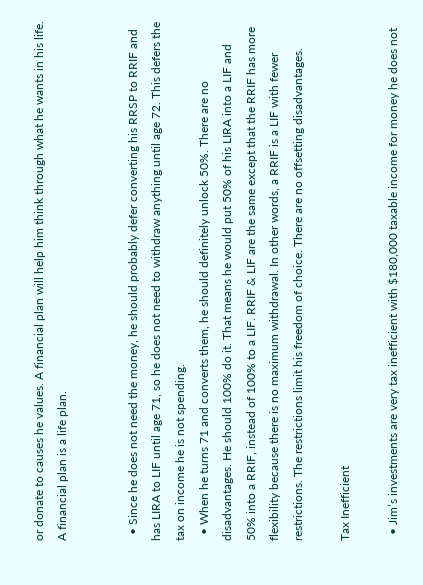or donate to causes he values. A financial plan will help him think through what he wants in his life. A financial plan is a life plan.


  • Since he does not need the money, he should probably defer converting his RRSP to RRIF and has LIRA to LIF until age 71, so he does not need to withdraw anything until age 72. This defers the tax on income he is not spending.
  • When he turns 71 and converts them, he should definitely unlock 50%. There are no disadvantages. He should 100% do it. That means he would put 50% of his LIRA into a LIF and 50% into a RRIF, instead of 100% to a LIF. RRIF & LIF are the same except that the RRIF has more flexibility because there is no maximum withdrawal. In other words, a RRIF is a LIF with fewer restrictions. The restrictions limit his freedom of choice. There are no offsetting disadvantages.

Tax Inefficient

  • Jim’s investments are very tax inefficient with $180,000 taxable income for money he does not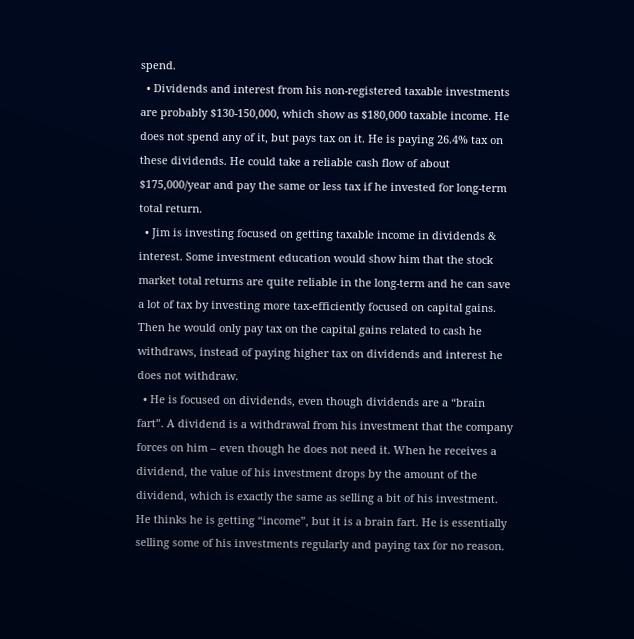spend.
  • Dividends and interest from his non-registered taxable investments are probably $130-150,000, which show as $180,000 taxable income. He does not spend any of it, but pays tax on it. He is paying 26.4% tax on these dividends. He could take a reliable cash flow of about $175,000/year and pay the same or less tax if he invested for long-term total return.
  • Jim is investing focused on getting taxable income in dividends & interest. Some investment education would show him that the stock market total returns are quite reliable in the long-term and he can save a lot of tax by investing more tax-efficiently focused on capital gains. Then he would only pay tax on the capital gains related to cash he withdraws, instead of paying higher tax on dividends and interest he does not withdraw.
  • He is focused on dividends, even though dividends are a “brain fart”. A dividend is a withdrawal from his investment that the company forces on him – even though he does not need it. When he receives a dividend, the value of his investment drops by the amount of the dividend, which is exactly the same as selling a bit of his investment. He thinks he is getting “income”, but it is a brain fart. He is essentially selling some of his investments regularly and paying tax for no reason.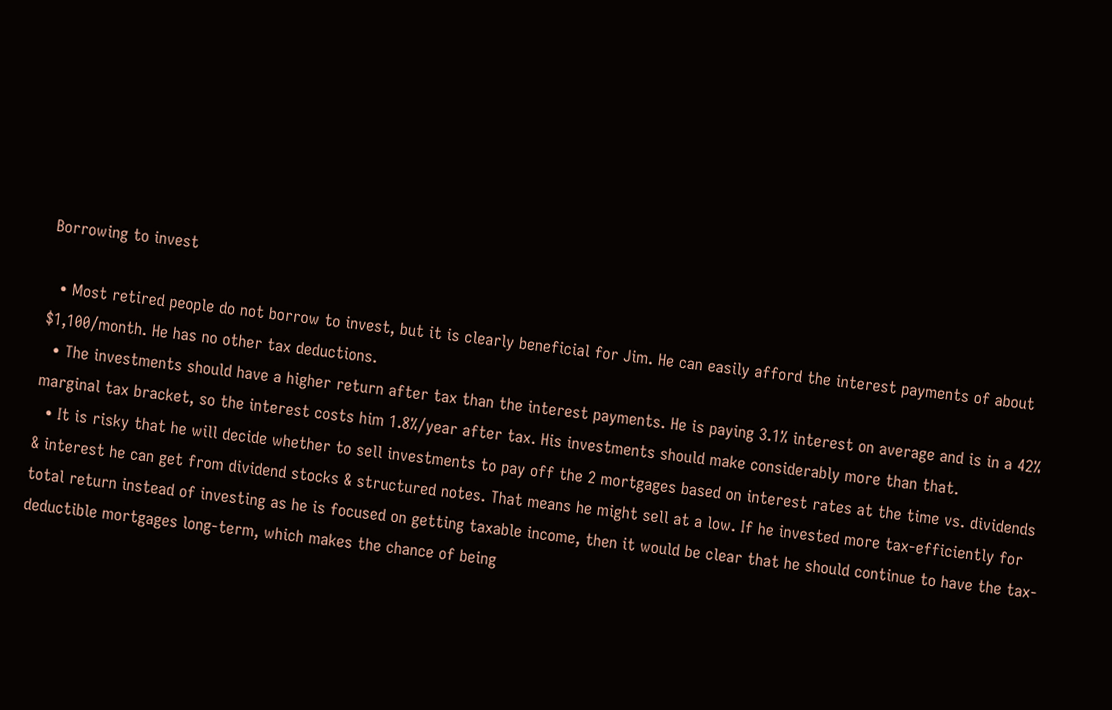Borrowing to invest

  • Most retired people do not borrow to invest, but it is clearly beneficial for Jim. He can easily afford the interest payments of about $1,100/month. He has no other tax deductions.
  • The investments should have a higher return after tax than the interest payments. He is paying 3.1% interest on average and is in a 42% marginal tax bracket, so the interest costs him 1.8%/year after tax. His investments should make considerably more than that.
  • It is risky that he will decide whether to sell investments to pay off the 2 mortgages based on interest rates at the time vs. dividends & interest he can get from dividend stocks & structured notes. That means he might sell at a low. If he invested more tax-efficiently for total return instead of investing as he is focused on getting taxable income, then it would be clear that he should continue to have the tax-deductible mortgages long-term, which makes the chance of being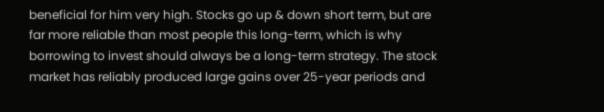beneficial for him very high. Stocks go up & down short term, but are far more reliable than most people this long-term, which is why borrowing to invest should always be a long-term strategy. The stock market has reliably produced large gains over 25-year periods and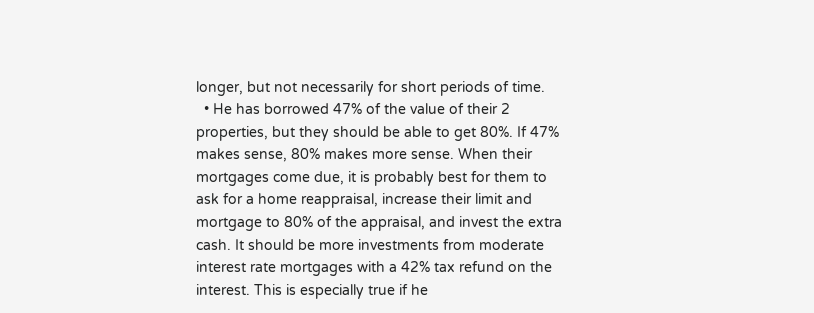longer, but not necessarily for short periods of time.
  • He has borrowed 47% of the value of their 2 properties, but they should be able to get 80%. If 47% makes sense, 80% makes more sense. When their mortgages come due, it is probably best for them to ask for a home reappraisal, increase their limit and mortgage to 80% of the appraisal, and invest the extra cash. It should be more investments from moderate interest rate mortgages with a 42% tax refund on the interest. This is especially true if he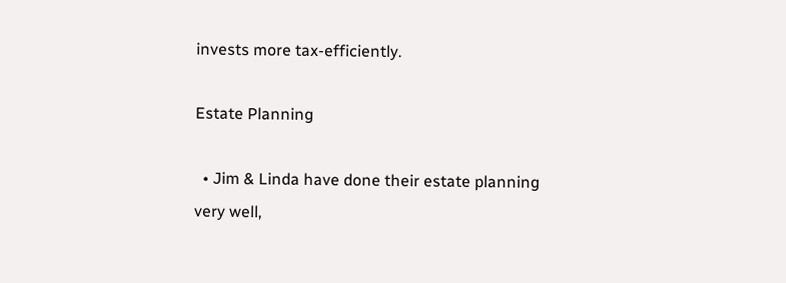invests more tax-efficiently.

Estate Planning

  • Jim & Linda have done their estate planning very well,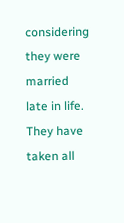considering they were married late in life. They have taken all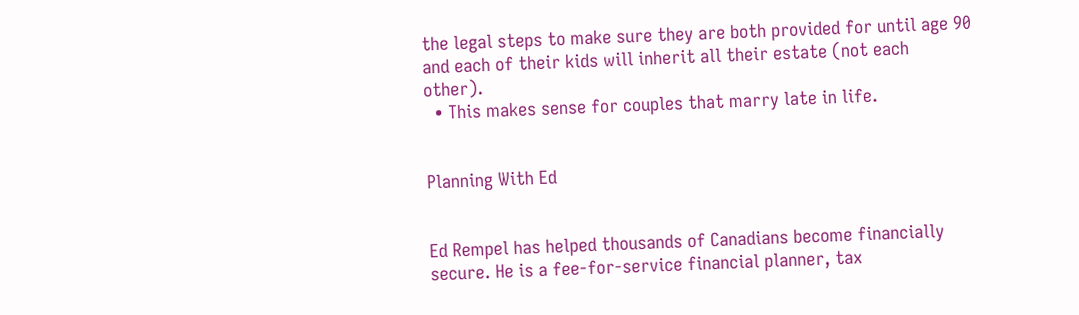the legal steps to make sure they are both provided for until age 90 and each of their kids will inherit all their estate (not each other).
  • This makes sense for couples that marry late in life.


Planning With Ed


Ed Rempel has helped thousands of Canadians become financially secure. He is a fee-for-service financial planner, tax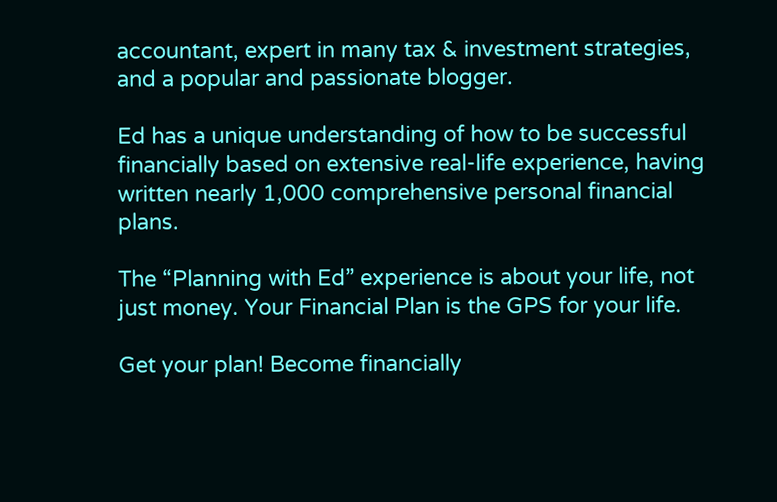accountant, expert in many tax & investment strategies, and a popular and passionate blogger.

Ed has a unique understanding of how to be successful financially based on extensive real-life experience, having written nearly 1,000 comprehensive personal financial plans.

The “Planning with Ed” experience is about your life, not just money. Your Financial Plan is the GPS for your life.

Get your plan! Become financially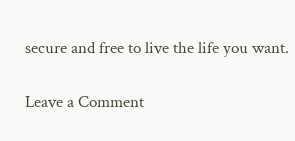secure and free to live the life you want.

Leave a Comment